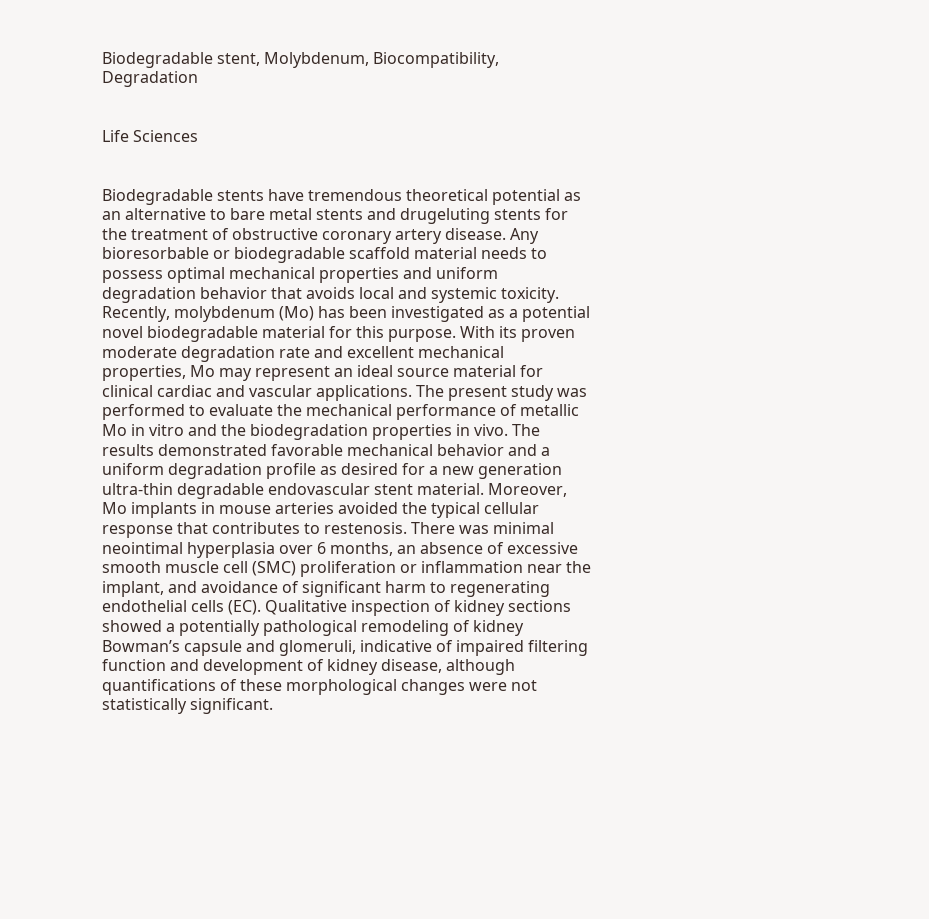Biodegradable stent, Molybdenum, Biocompatibility, Degradation


Life Sciences


Biodegradable stents have tremendous theoretical potential as an alternative to bare metal stents and drugeluting stents for the treatment of obstructive coronary artery disease. Any bioresorbable or biodegradable scaffold material needs to possess optimal mechanical properties and uniform degradation behavior that avoids local and systemic toxicity. Recently, molybdenum (Mo) has been investigated as a potential novel biodegradable material for this purpose. With its proven moderate degradation rate and excellent mechanical properties, Mo may represent an ideal source material for clinical cardiac and vascular applications. The present study was performed to evaluate the mechanical performance of metallic Mo in vitro and the biodegradation properties in vivo. The results demonstrated favorable mechanical behavior and a uniform degradation profile as desired for a new generation ultra-thin degradable endovascular stent material. Moreover, Mo implants in mouse arteries avoided the typical cellular response that contributes to restenosis. There was minimal neointimal hyperplasia over 6 months, an absence of excessive smooth muscle cell (SMC) proliferation or inflammation near the implant, and avoidance of significant harm to regenerating endothelial cells (EC). Qualitative inspection of kidney sections showed a potentially pathological remodeling of kidney Bowman’s capsule and glomeruli, indicative of impaired filtering function and development of kidney disease, although quantifications of these morphological changes were not statistically significant.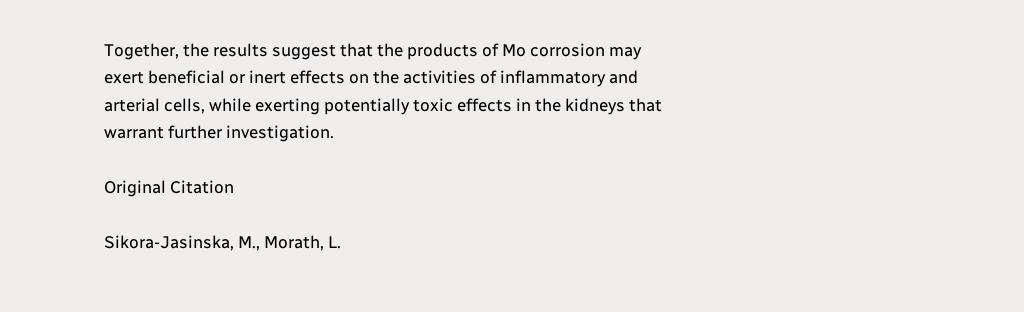Together, the results suggest that the products of Mo corrosion may exert beneficial or inert effects on the activities of inflammatory and arterial cells, while exerting potentially toxic effects in the kidneys that warrant further investigation.

Original Citation

Sikora-Jasinska, M., Morath, L.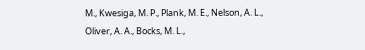M., Kwesiga, M. P., Plank, M. E., Nelson, A. L., Oliver, A. A., Bocks, M. L.,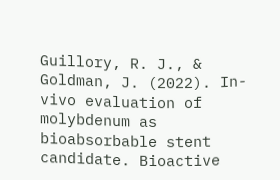Guillory, R. J., & Goldman, J. (2022). In-vivo evaluation of molybdenum as bioabsorbable stent candidate. Bioactive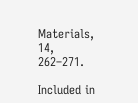Materials, 14, 262–271.

Included in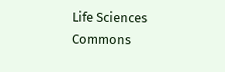Life Sciences Commons